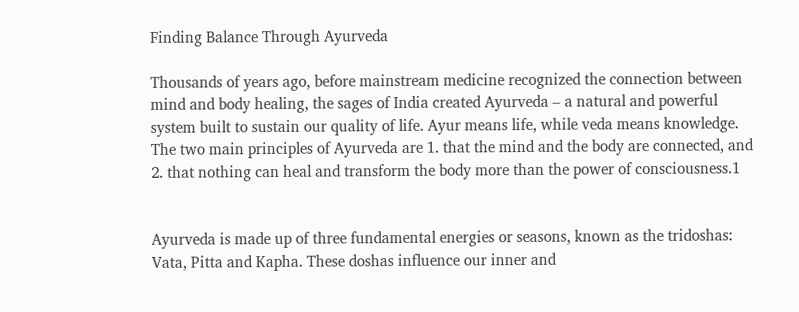Finding Balance Through Ayurveda

Thousands of years ago, before mainstream medicine recognized the connection between mind and body healing, the sages of India created Ayurveda – a natural and powerful system built to sustain our quality of life. Ayur means life, while veda means knowledge. The two main principles of Ayurveda are 1. that the mind and the body are connected, and 2. that nothing can heal and transform the body more than the power of consciousness.1


Ayurveda is made up of three fundamental energies or seasons, known as the tridoshas: Vata, Pitta and Kapha. These doshas influence our inner and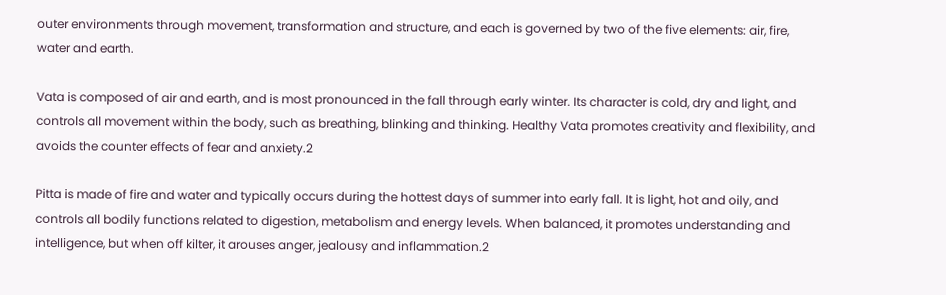outer environments through movement, transformation and structure, and each is governed by two of the five elements: air, fire, water and earth.

Vata is composed of air and earth, and is most pronounced in the fall through early winter. Its character is cold, dry and light, and controls all movement within the body, such as breathing, blinking and thinking. Healthy Vata promotes creativity and flexibility, and avoids the counter effects of fear and anxiety.2

Pitta is made of fire and water and typically occurs during the hottest days of summer into early fall. It is light, hot and oily, and controls all bodily functions related to digestion, metabolism and energy levels. When balanced, it promotes understanding and intelligence, but when off kilter, it arouses anger, jealousy and inflammation.2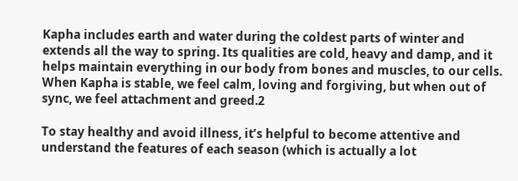Kapha includes earth and water during the coldest parts of winter and extends all the way to spring. Its qualities are cold, heavy and damp, and it helps maintain everything in our body from bones and muscles, to our cells. When Kapha is stable, we feel calm, loving and forgiving, but when out of sync, we feel attachment and greed.2

To stay healthy and avoid illness, it’s helpful to become attentive and understand the features of each season (which is actually a lot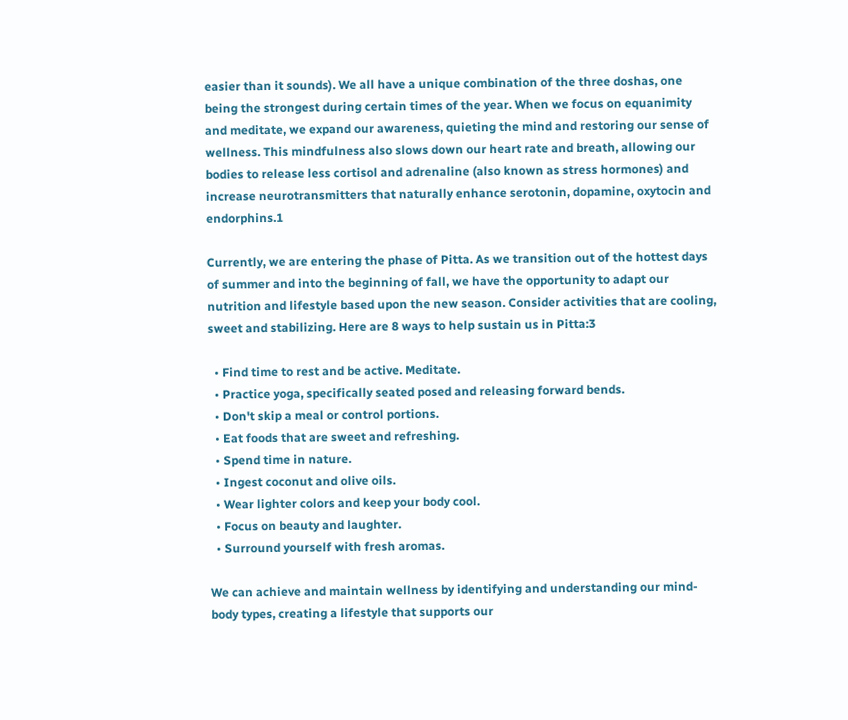easier than it sounds). We all have a unique combination of the three doshas, one being the strongest during certain times of the year. When we focus on equanimity and meditate, we expand our awareness, quieting the mind and restoring our sense of wellness. This mindfulness also slows down our heart rate and breath, allowing our bodies to release less cortisol and adrenaline (also known as stress hormones) and increase neurotransmitters that naturally enhance serotonin, dopamine, oxytocin and endorphins.1

Currently, we are entering the phase of Pitta. As we transition out of the hottest days of summer and into the beginning of fall, we have the opportunity to adapt our nutrition and lifestyle based upon the new season. Consider activities that are cooling, sweet and stabilizing. Here are 8 ways to help sustain us in Pitta:3

  • Find time to rest and be active. Meditate.
  • Practice yoga, specifically seated posed and releasing forward bends.
  • Don't skip a meal or control portions.
  • Eat foods that are sweet and refreshing.
  • Spend time in nature.
  • Ingest coconut and olive oils.
  • Wear lighter colors and keep your body cool.
  • Focus on beauty and laughter.
  • Surround yourself with fresh aromas.

We can achieve and maintain wellness by identifying and understanding our mind-body types, creating a lifestyle that supports our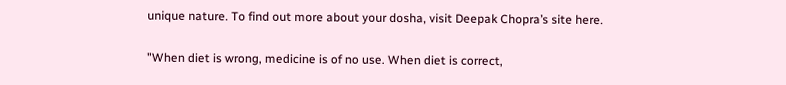unique nature. To find out more about your dosha, visit Deepak Chopra’s site here.

"When diet is wrong, medicine is of no use. When diet is correct,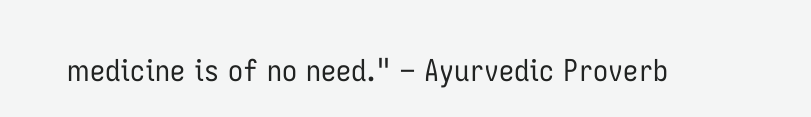medicine is of no need." – Ayurvedic Proverb